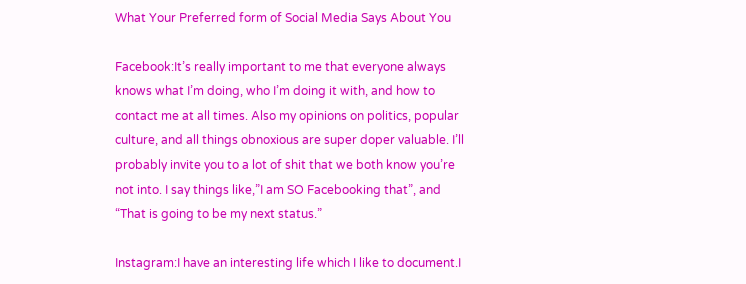What Your Preferred form of Social Media Says About You

Facebook:It’s really important to me that everyone always knows what I’m doing, who I’m doing it with, and how to contact me at all times. Also my opinions on politics, popular culture, and all things obnoxious are super doper valuable. I’ll probably invite you to a lot of shit that we both know you’re not into. I say things like,”I am SO Facebooking that”, and “That is going to be my next status.”

Instagram:I have an interesting life which I like to document.I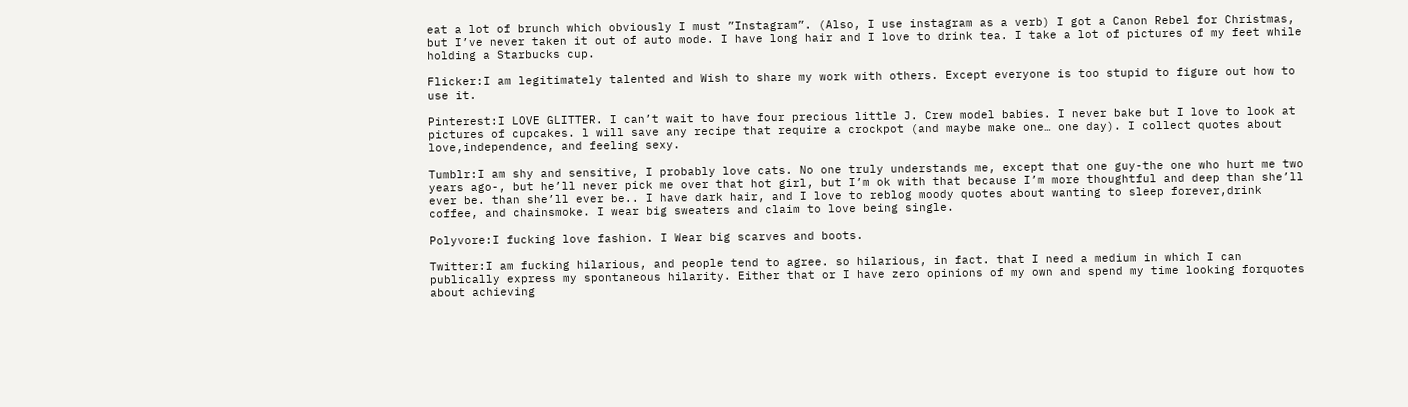eat a lot of brunch which obviously I must ”Instagram”. (Also, I use instagram as a verb) I got a Canon Rebel for Christmas, but I’ve never taken it out of auto mode. I have long hair and I love to drink tea. I take a lot of pictures of my feet while holding a Starbucks cup.

Flicker:I am legitimately talented and Wish to share my work with others. Except everyone is too stupid to figure out how to use it.

Pinterest:I LOVE GLITTER. I can’t wait to have four precious little J. Crew model babies. I never bake but I love to look at pictures of cupcakes. l will save any recipe that require a crockpot (and maybe make one… one day). I collect quotes about love,independence, and feeling sexy.

Tumblr:I am shy and sensitive, I probably love cats. No one truly understands me, except that one guy-the one who hurt me two years ago-, but he’ll never pick me over that hot girl, but I’m ok with that because I’m more thoughtful and deep than she’ll ever be. than she’ll ever be.. I have dark hair, and I love to reblog moody quotes about wanting to sleep forever,drink coffee, and chainsmoke. I wear big sweaters and claim to love being single.

Polyvore:I fucking love fashion. I Wear big scarves and boots.

Twitter:I am fucking hilarious, and people tend to agree. so hilarious, in fact. that I need a medium in which I can publically express my spontaneous hilarity. Either that or I have zero opinions of my own and spend my time looking forquotes about achieving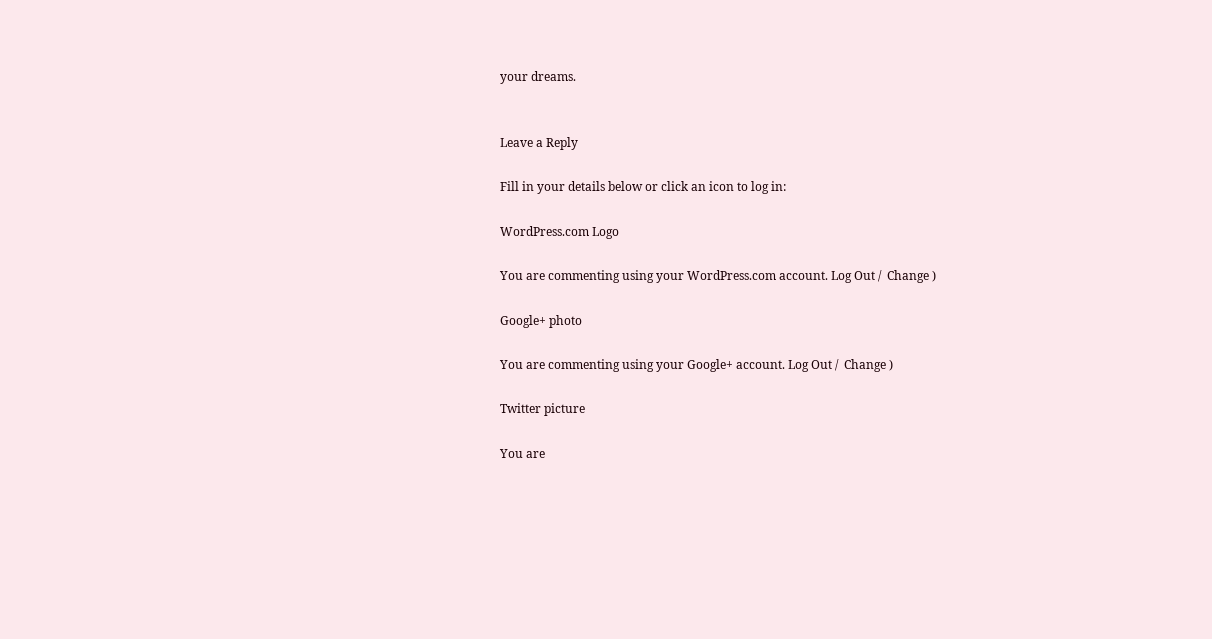your dreams.


Leave a Reply

Fill in your details below or click an icon to log in:

WordPress.com Logo

You are commenting using your WordPress.com account. Log Out /  Change )

Google+ photo

You are commenting using your Google+ account. Log Out /  Change )

Twitter picture

You are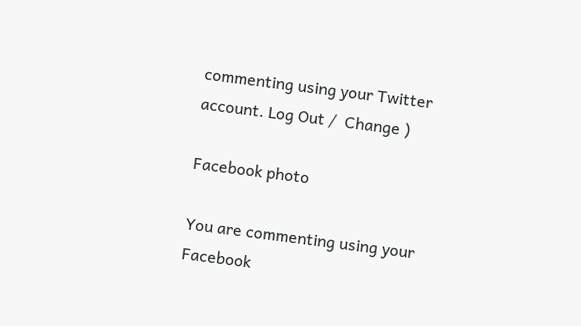commenting using your Twitter account. Log Out /  Change )

Facebook photo

You are commenting using your Facebook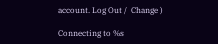account. Log Out /  Change )

Connecting to %s